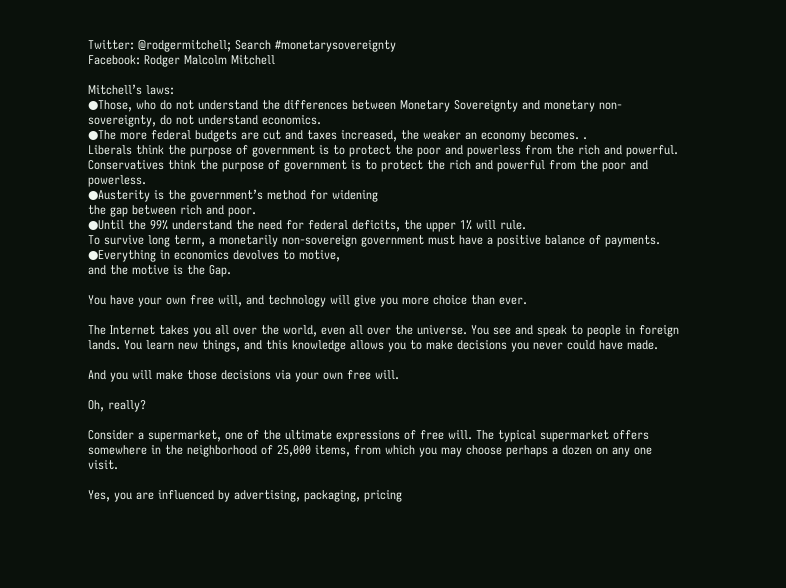Twitter: @rodgermitchell; Search #monetarysovereignty
Facebook: Rodger Malcolm Mitchell

Mitchell’s laws:
●Those, who do not understand the differences between Monetary Sovereignty and monetary non-sovereignty, do not understand economics.
●The more federal budgets are cut and taxes increased, the weaker an economy becomes. .
Liberals think the purpose of government is to protect the poor and powerless from the rich and powerful. Conservatives think the purpose of government is to protect the rich and powerful from the poor and powerless.
●Austerity is the government’s method for widening
the gap between rich and poor.
●Until the 99% understand the need for federal deficits, the upper 1% will rule.
To survive long term, a monetarily non-sovereign government must have a positive balance of payments.
●Everything in economics devolves to motive,
and the motive is the Gap.

You have your own free will, and technology will give you more choice than ever.

The Internet takes you all over the world, even all over the universe. You see and speak to people in foreign lands. You learn new things, and this knowledge allows you to make decisions you never could have made.

And you will make those decisions via your own free will.

Oh, really?

Consider a supermarket, one of the ultimate expressions of free will. The typical supermarket offers somewhere in the neighborhood of 25,000 items, from which you may choose perhaps a dozen on any one visit.

Yes, you are influenced by advertising, packaging, pricing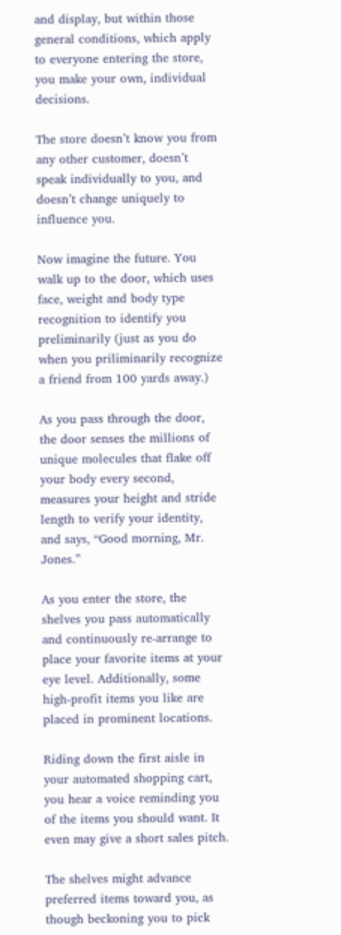and display, but within those general conditions, which apply to everyone entering the store, you make your own, individual decisions.

The store doesn’t know you from any other customer, doesn’t speak individually to you, and doesn’t change uniquely to influence you.

Now imagine the future. You walk up to the door, which uses face, weight and body type recognition to identify you preliminarily (just as you do when you priliminarily recognize a friend from 100 yards away.)

As you pass through the door, the door senses the millions of unique molecules that flake off your body every second, measures your height and stride length to verify your identity, and says, “Good morning, Mr. Jones.”

As you enter the store, the shelves you pass automatically and continuously re-arrange to place your favorite items at your eye level. Additionally, some high-profit items you like are placed in prominent locations.

Riding down the first aisle in your automated shopping cart, you hear a voice reminding you of the items you should want. It even may give a short sales pitch.

The shelves might advance preferred items toward you, as though beckoning you to pick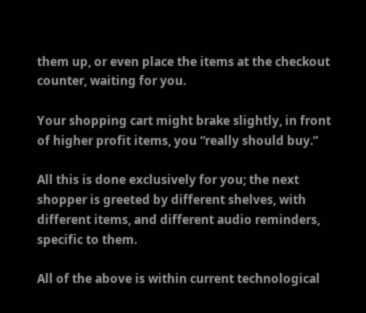them up, or even place the items at the checkout counter, waiting for you.

Your shopping cart might brake slightly, in front of higher profit items, you “really should buy.”

All this is done exclusively for you; the next shopper is greeted by different shelves, with different items, and different audio reminders, specific to them.

All of the above is within current technological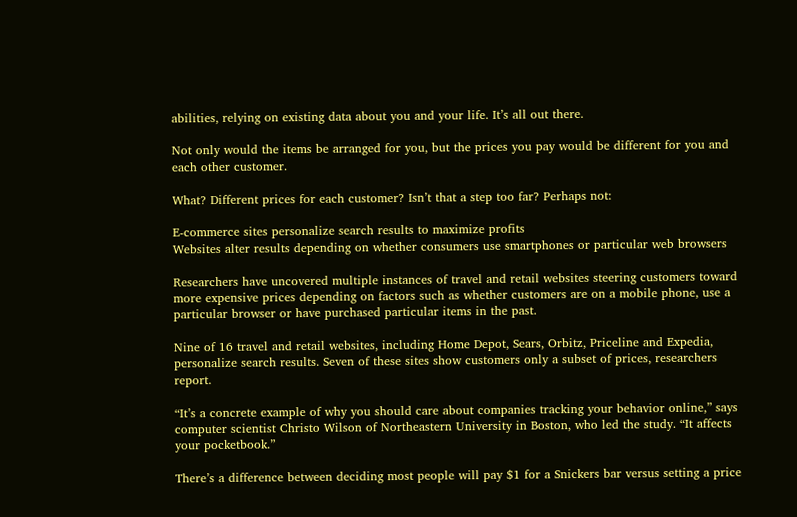abilities, relying on existing data about you and your life. It’s all out there.

Not only would the items be arranged for you, but the prices you pay would be different for you and each other customer.

What? Different prices for each customer? Isn’t that a step too far? Perhaps not:

E-commerce sites personalize search results to maximize profits
Websites alter results depending on whether consumers use smartphones or particular web browsers

Researchers have uncovered multiple instances of travel and retail websites steering customers toward more expensive prices depending on factors such as whether customers are on a mobile phone, use a particular browser or have purchased particular items in the past.

Nine of 16 travel and retail websites, including Home Depot, Sears, Orbitz, Priceline and Expedia, personalize search results. Seven of these sites show customers only a subset of prices, researchers report.

“It’s a concrete example of why you should care about companies tracking your behavior online,” says computer scientist Christo Wilson of Northeastern University in Boston, who led the study. “It affects your pocketbook.”

There’s a difference between deciding most people will pay $1 for a Snickers bar versus setting a price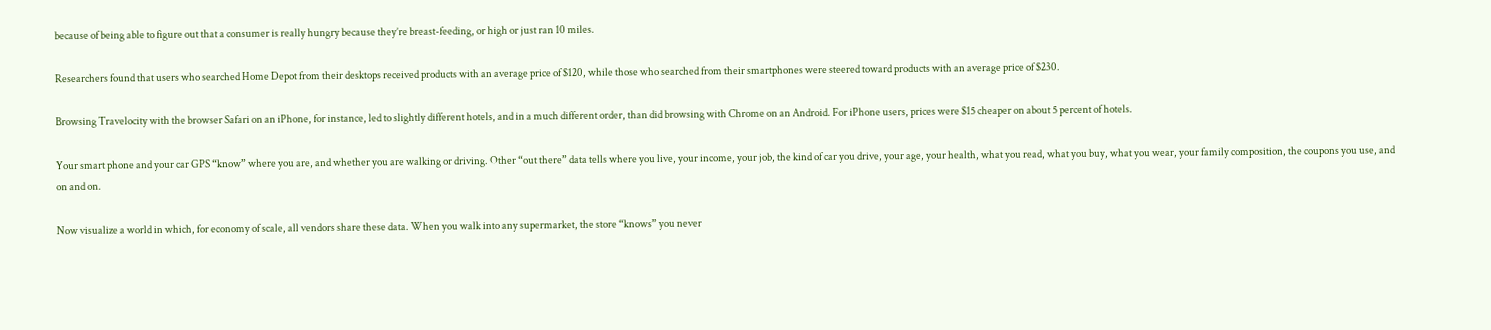because of being able to figure out that a consumer is really hungry because they’re breast-feeding, or high or just ran 10 miles.

Researchers found that users who searched Home Depot from their desktops received products with an average price of $120, while those who searched from their smartphones were steered toward products with an average price of $230.

Browsing Travelocity with the browser Safari on an iPhone, for instance, led to slightly different hotels, and in a much different order, than did browsing with Chrome on an Android. For iPhone users, prices were $15 cheaper on about 5 percent of hotels.

Your smart phone and your car GPS “know” where you are, and whether you are walking or driving. Other “out there” data tells where you live, your income, your job, the kind of car you drive, your age, your health, what you read, what you buy, what you wear, your family composition, the coupons you use, and on and on.

Now visualize a world in which, for economy of scale, all vendors share these data. When you walk into any supermarket, the store “knows” you never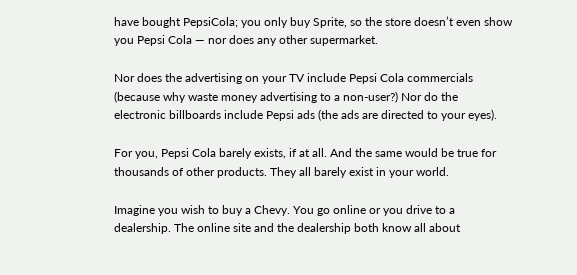have bought PepsiCola; you only buy Sprite, so the store doesn’t even show you Pepsi Cola — nor does any other supermarket.

Nor does the advertising on your TV include Pepsi Cola commercials (because why waste money advertising to a non-user?) Nor do the electronic billboards include Pepsi ads (the ads are directed to your eyes).

For you, Pepsi Cola barely exists, if at all. And the same would be true for thousands of other products. They all barely exist in your world.

Imagine you wish to buy a Chevy. You go online or you drive to a dealership. The online site and the dealership both know all about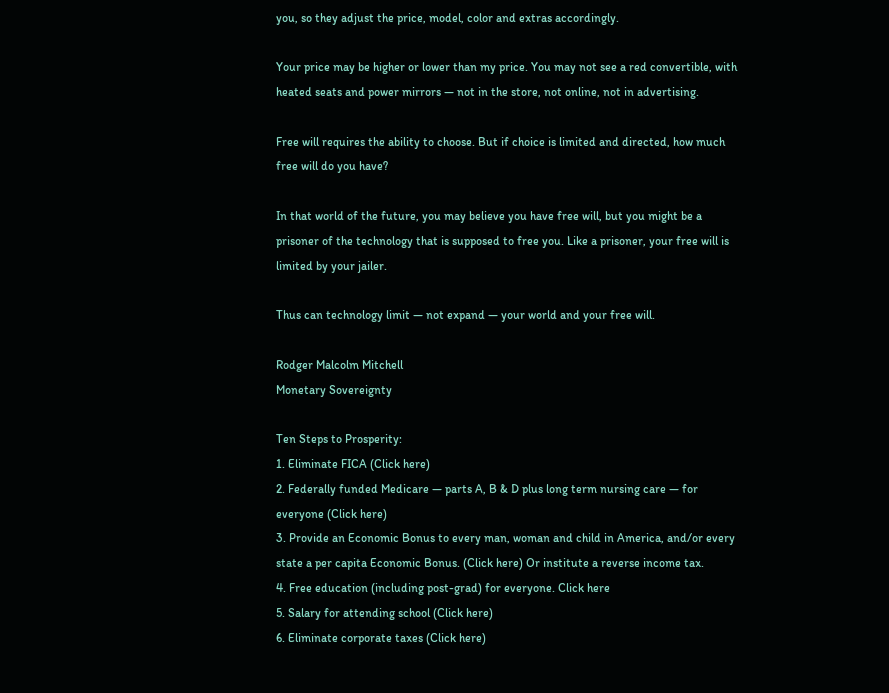you, so they adjust the price, model, color and extras accordingly.

Your price may be higher or lower than my price. You may not see a red convertible, with heated seats and power mirrors — not in the store, not online, not in advertising.

Free will requires the ability to choose. But if choice is limited and directed, how much free will do you have?

In that world of the future, you may believe you have free will, but you might be a prisoner of the technology that is supposed to free you. Like a prisoner, your free will is limited by your jailer.

Thus can technology limit — not expand — your world and your free will.

Rodger Malcolm Mitchell
Monetary Sovereignty

Ten Steps to Prosperity:
1. Eliminate FICA (Click here)
2. Federally funded Medicare — parts A, B & D plus long term nursing care — for everyone (Click here)
3. Provide an Economic Bonus to every man, woman and child in America, and/or every state a per capita Economic Bonus. (Click here) Or institute a reverse income tax.
4. Free education (including post-grad) for everyone. Click here
5. Salary for attending school (Click here)
6. Eliminate corporate taxes (Click here)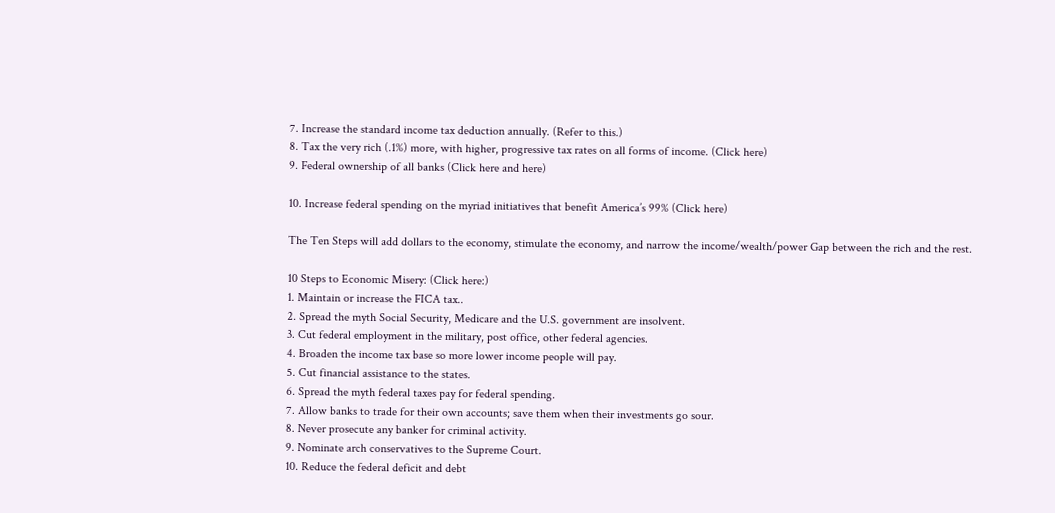7. Increase the standard income tax deduction annually. (Refer to this.)
8. Tax the very rich (.1%) more, with higher, progressive tax rates on all forms of income. (Click here)
9. Federal ownership of all banks (Click here and here)

10. Increase federal spending on the myriad initiatives that benefit America’s 99% (Click here)

The Ten Steps will add dollars to the economy, stimulate the economy, and narrow the income/wealth/power Gap between the rich and the rest.

10 Steps to Economic Misery: (Click here:)
1. Maintain or increase the FICA tax..
2. Spread the myth Social Security, Medicare and the U.S. government are insolvent.
3. Cut federal employment in the military, post office, other federal agencies.
4. Broaden the income tax base so more lower income people will pay.
5. Cut financial assistance to the states.
6. Spread the myth federal taxes pay for federal spending.
7. Allow banks to trade for their own accounts; save them when their investments go sour.
8. Never prosecute any banker for criminal activity.
9. Nominate arch conservatives to the Supreme Court.
10. Reduce the federal deficit and debt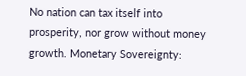No nation can tax itself into prosperity, nor grow without money growth. Monetary Sovereignty: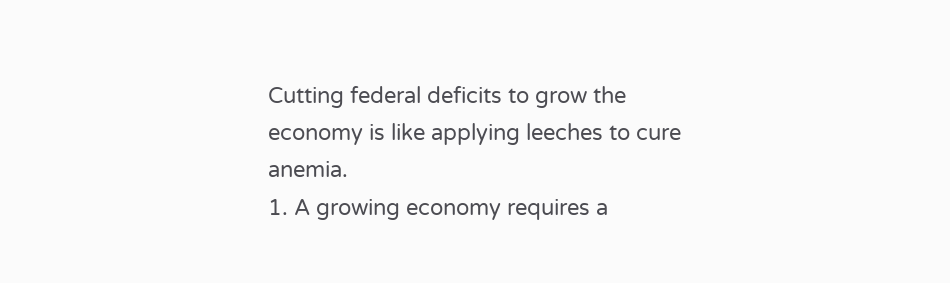Cutting federal deficits to grow the economy is like applying leeches to cure anemia.
1. A growing economy requires a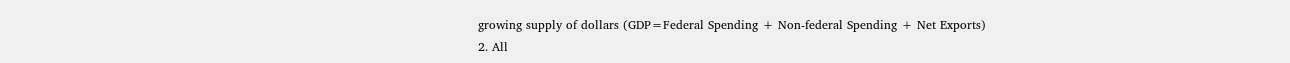growing supply of dollars (GDP=Federal Spending + Non-federal Spending + Net Exports)
2. All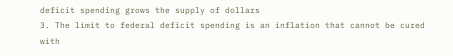deficit spending grows the supply of dollars
3. The limit to federal deficit spending is an inflation that cannot be cured with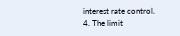interest rate control.
4. The limit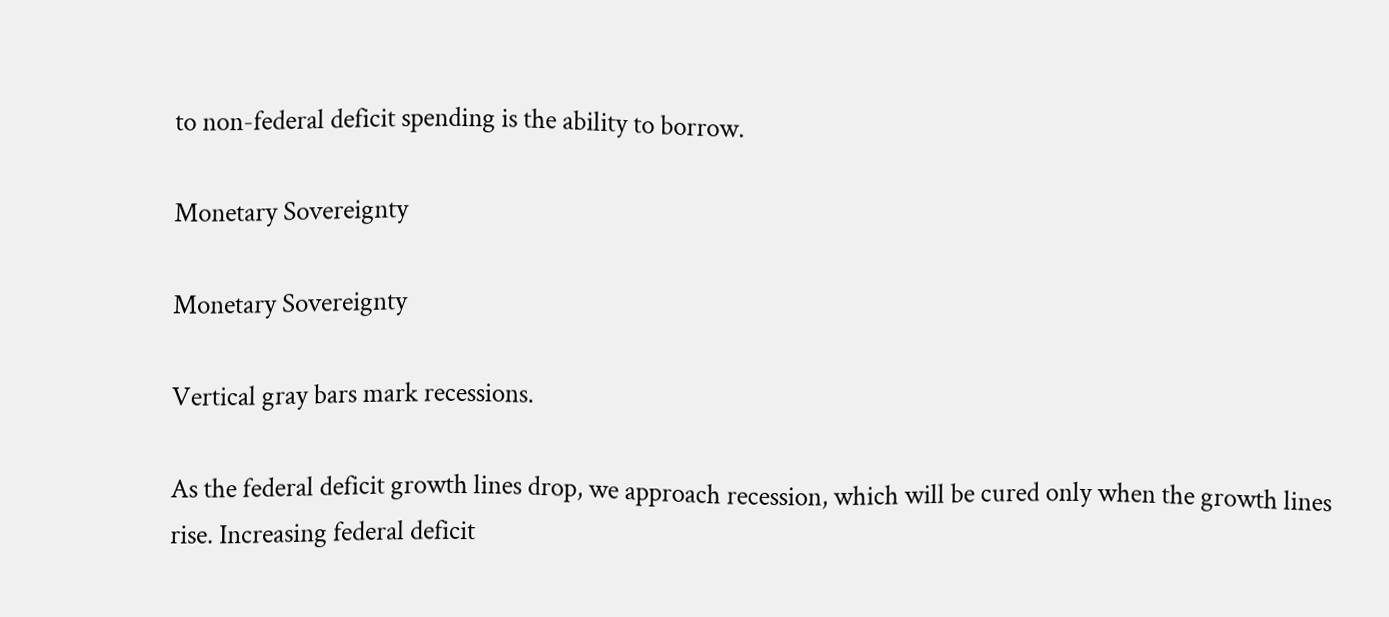to non-federal deficit spending is the ability to borrow.

Monetary Sovereignty

Monetary Sovereignty

Vertical gray bars mark recessions.

As the federal deficit growth lines drop, we approach recession, which will be cured only when the growth lines rise. Increasing federal deficit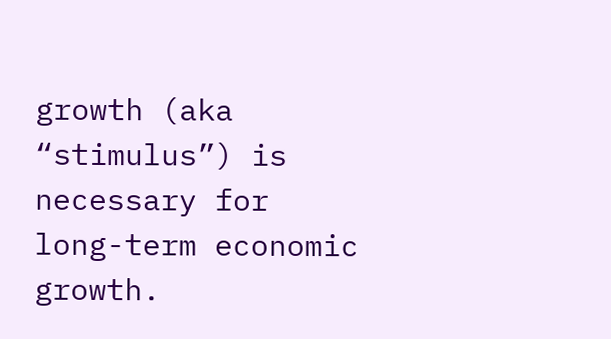growth (aka “stimulus”) is necessary for long-term economic growth.